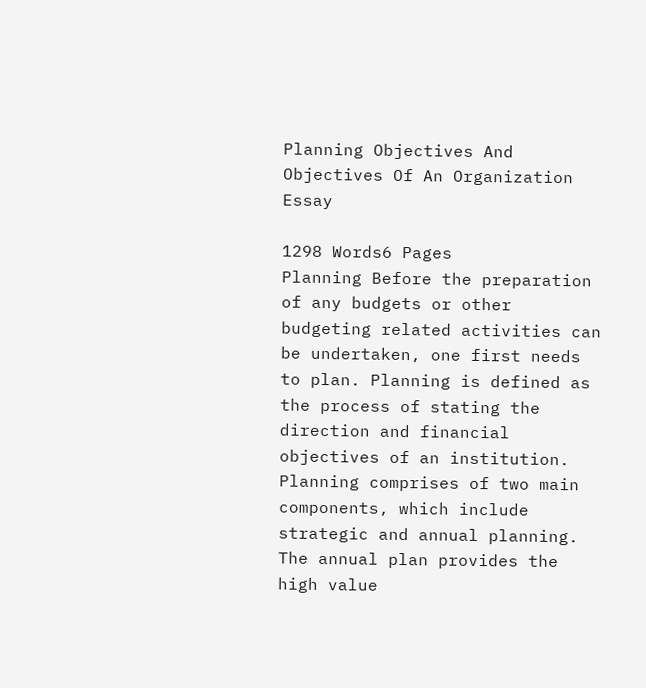Planning Objectives And Objectives Of An Organization Essay

1298 Words6 Pages
Planning Before the preparation of any budgets or other budgeting related activities can be undertaken, one first needs to plan. Planning is defined as the process of stating the direction and financial objectives of an institution. Planning comprises of two main components, which include strategic and annual planning. The annual plan provides the high value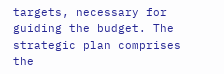targets, necessary for guiding the budget. The strategic plan comprises the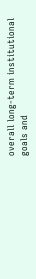overall long-term institutional goals and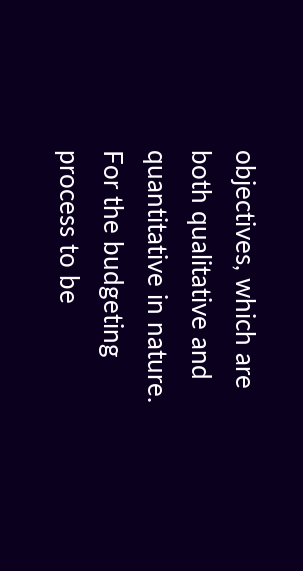objectives, which are both qualitative and quantitative in nature. For the budgeting process to be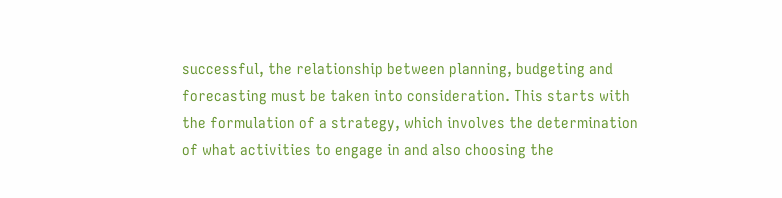successful, the relationship between planning, budgeting and forecasting must be taken into consideration. This starts with the formulation of a strategy, which involves the determination of what activities to engage in and also choosing the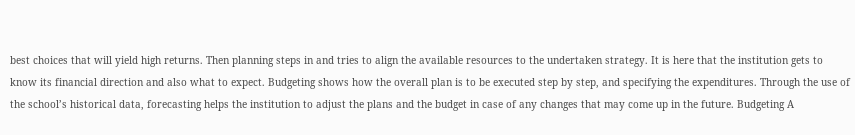best choices that will yield high returns. Then planning steps in and tries to align the available resources to the undertaken strategy. It is here that the institution gets to know its financial direction and also what to expect. Budgeting shows how the overall plan is to be executed step by step, and specifying the expenditures. Through the use of the school’s historical data, forecasting helps the institution to adjust the plans and the budget in case of any changes that may come up in the future. Budgeting A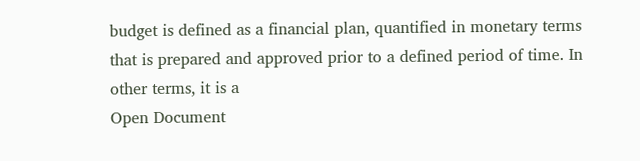budget is defined as a financial plan, quantified in monetary terms that is prepared and approved prior to a defined period of time. In other terms, it is a
Open Document